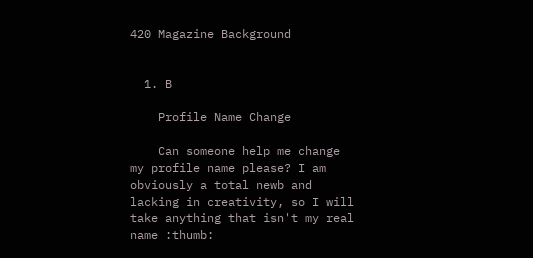420 Magazine Background


  1. B

    Profile Name Change

    Can someone help me change my profile name please? I am obviously a total newb and lacking in creativity, so I will take anything that isn't my real name :thumb: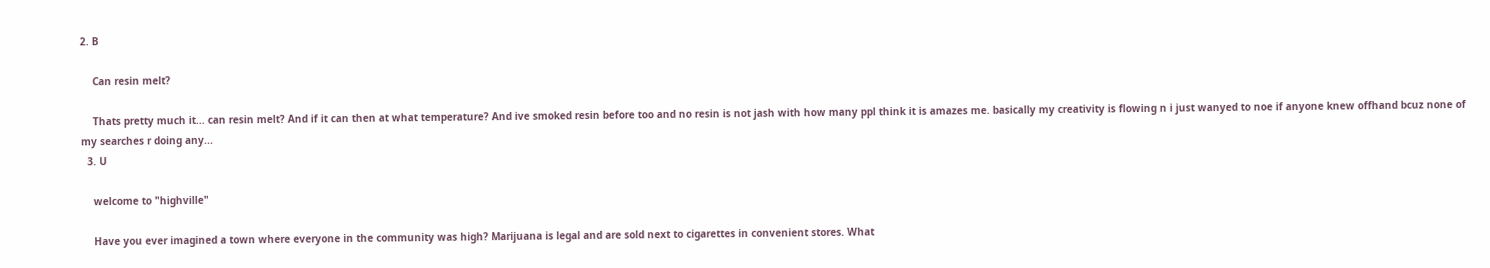2. B

    Can resin melt?

    Thats pretty much it... can resin melt? And if it can then at what temperature? And ive smoked resin before too and no resin is not jash with how many ppl think it is amazes me. basically my creativity is flowing n i just wanyed to noe if anyone knew offhand bcuz none of my searches r doing any...
  3. U

    welcome to "highville"

    Have you ever imagined a town where everyone in the community was high? Marijuana is legal and are sold next to cigarettes in convenient stores. What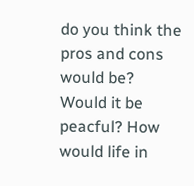do you think the pros and cons would be? Would it be peacful? How would life in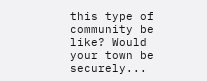this type of community be like? Would your town be securely...